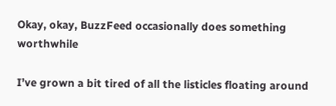Okay, okay, BuzzFeed occasionally does something worthwhile

I’ve grown a bit tired of all the listicles floating around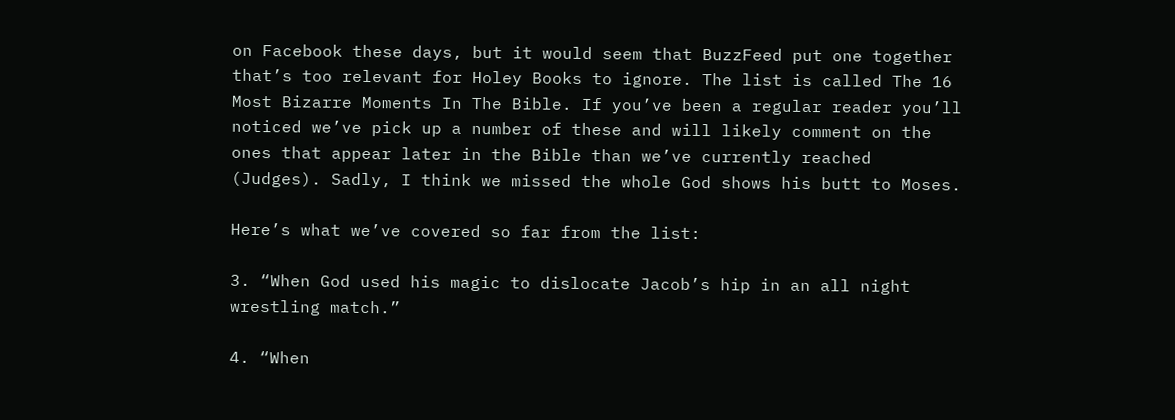on Facebook these days, but it would seem that BuzzFeed put one together that’s too relevant for Holey Books to ignore. The list is called The 16 Most Bizarre Moments In The Bible. If you’ve been a regular reader you’ll noticed we’ve pick up a number of these and will likely comment on the ones that appear later in the Bible than we’ve currently reached (Judges). Sadly, I think we missed the whole God shows his butt to Moses.

Here’s what we’ve covered so far from the list:

3. “When God used his magic to dislocate Jacob’s hip in an all night wrestling match.”

4. “When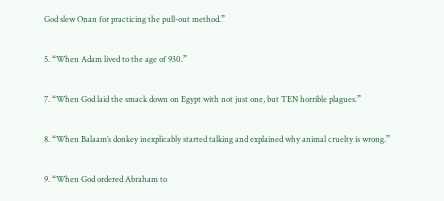God slew Onan for practicing the pull-out method.”

5. “When Adam lived to the age of 930.”

7. “When God laid the smack down on Egypt with not just one, but TEN horrible plagues.”

8. “When Balaam’s donkey inexplicably started talking and explained why animal cruelty is wrong.”

9. “When God ordered Abraham to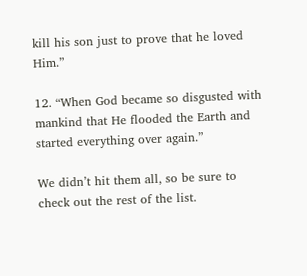kill his son just to prove that he loved Him.”

12. “When God became so disgusted with mankind that He flooded the Earth and started everything over again.”

We didn’t hit them all, so be sure to check out the rest of the list.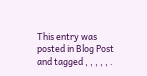This entry was posted in Blog Post and tagged , , , , , .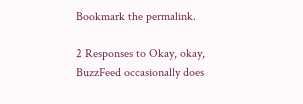Bookmark the permalink.

2 Responses to Okay, okay, BuzzFeed occasionally does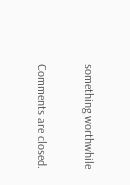something worthwhile

Comments are closed.